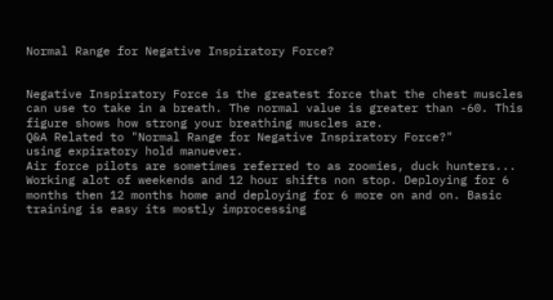Normal Range for Negative Inspiratory Force?


Negative Inspiratory Force is the greatest force that the chest muscles can use to take in a breath. The normal value is greater than -60. This figure shows how strong your breathing muscles are.
Q&A Related to "Normal Range for Negative Inspiratory Force?"
using expiratory hold manuever.
Air force pilots are sometimes referred to as zoomies, duck hunters...
Working alot of weekends and 12 hour shifts non stop. Deploying for 6 months then 12 months home and deploying for 6 more on and on. Basic training is easy its mostly improcessing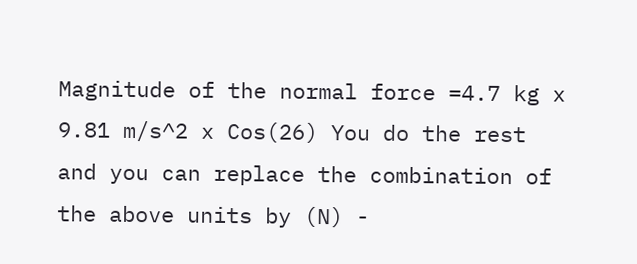Magnitude of the normal force =4.7 kg x 9.81 m/s^2 x Cos(26) You do the rest and you can replace the combination of the above units by (N) -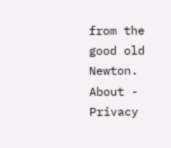from the good old Newton.
About -  Privacy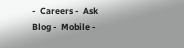-  Careers -  Ask Blog -  Mobile -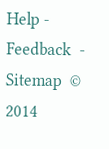Help -  Feedback  -  Sitemap  © 2014